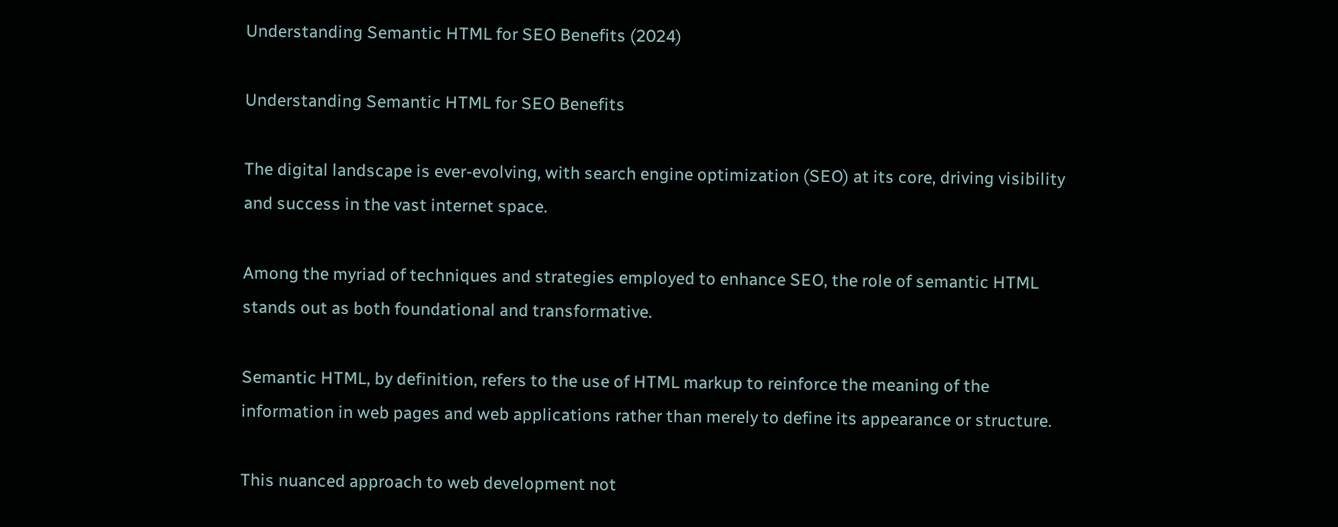Understanding Semantic HTML for SEO Benefits (2024)

Understanding Semantic HTML for SEO Benefits

The digital landscape is ever-evolving, with search engine optimization (SEO) at its core, driving visibility and success in the vast internet space.

Among the myriad of techniques and strategies employed to enhance SEO, the role of semantic HTML stands out as both foundational and transformative.

Semantic HTML, by definition, refers to the use of HTML markup to reinforce the meaning of the information in web pages and web applications rather than merely to define its appearance or structure.

This nuanced approach to web development not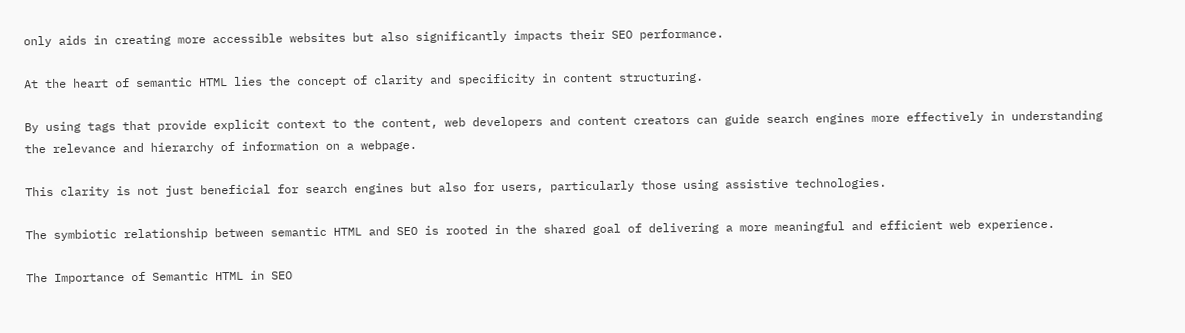only aids in creating more accessible websites but also significantly impacts their SEO performance.

At the heart of semantic HTML lies the concept of clarity and specificity in content structuring.

By using tags that provide explicit context to the content, web developers and content creators can guide search engines more effectively in understanding the relevance and hierarchy of information on a webpage.

This clarity is not just beneficial for search engines but also for users, particularly those using assistive technologies.

The symbiotic relationship between semantic HTML and SEO is rooted in the shared goal of delivering a more meaningful and efficient web experience.

The Importance of Semantic HTML in SEO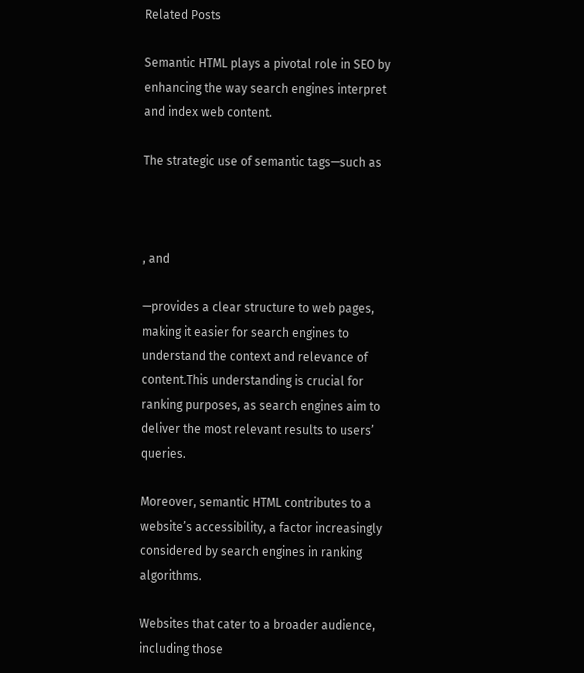Related Posts

Semantic HTML plays a pivotal role in SEO by enhancing the way search engines interpret and index web content.

The strategic use of semantic tags—such as



, and

—provides a clear structure to web pages, making it easier for search engines to understand the context and relevance of content.This understanding is crucial for ranking purposes, as search engines aim to deliver the most relevant results to users’ queries.

Moreover, semantic HTML contributes to a website’s accessibility, a factor increasingly considered by search engines in ranking algorithms.

Websites that cater to a broader audience, including those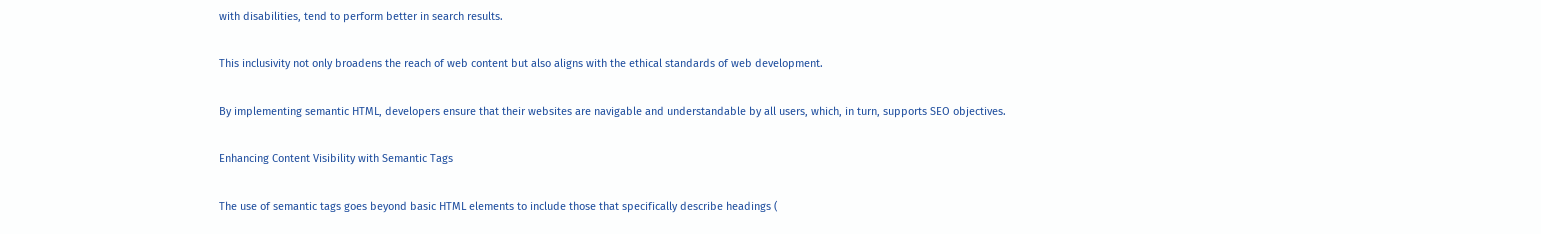with disabilities, tend to perform better in search results.

This inclusivity not only broadens the reach of web content but also aligns with the ethical standards of web development.

By implementing semantic HTML, developers ensure that their websites are navigable and understandable by all users, which, in turn, supports SEO objectives.

Enhancing Content Visibility with Semantic Tags

The use of semantic tags goes beyond basic HTML elements to include those that specifically describe headings (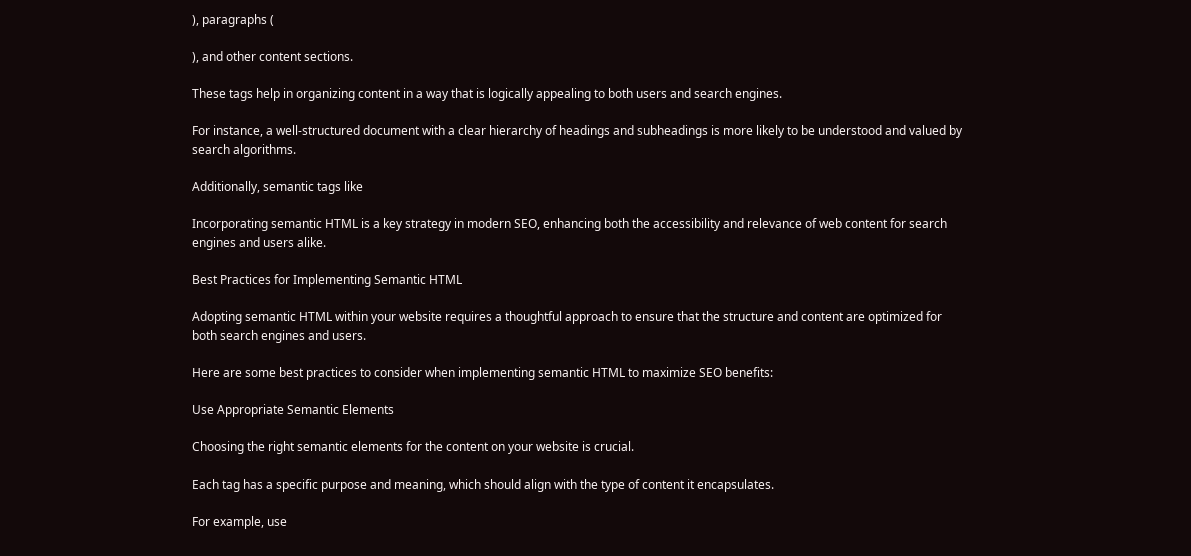), paragraphs (

), and other content sections.

These tags help in organizing content in a way that is logically appealing to both users and search engines.

For instance, a well-structured document with a clear hierarchy of headings and subheadings is more likely to be understood and valued by search algorithms.

Additionally, semantic tags like

Incorporating semantic HTML is a key strategy in modern SEO, enhancing both the accessibility and relevance of web content for search engines and users alike.

Best Practices for Implementing Semantic HTML

Adopting semantic HTML within your website requires a thoughtful approach to ensure that the structure and content are optimized for both search engines and users.

Here are some best practices to consider when implementing semantic HTML to maximize SEO benefits:

Use Appropriate Semantic Elements

Choosing the right semantic elements for the content on your website is crucial.

Each tag has a specific purpose and meaning, which should align with the type of content it encapsulates.

For example, use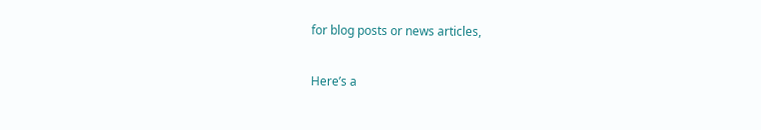for blog posts or news articles,

Here’s a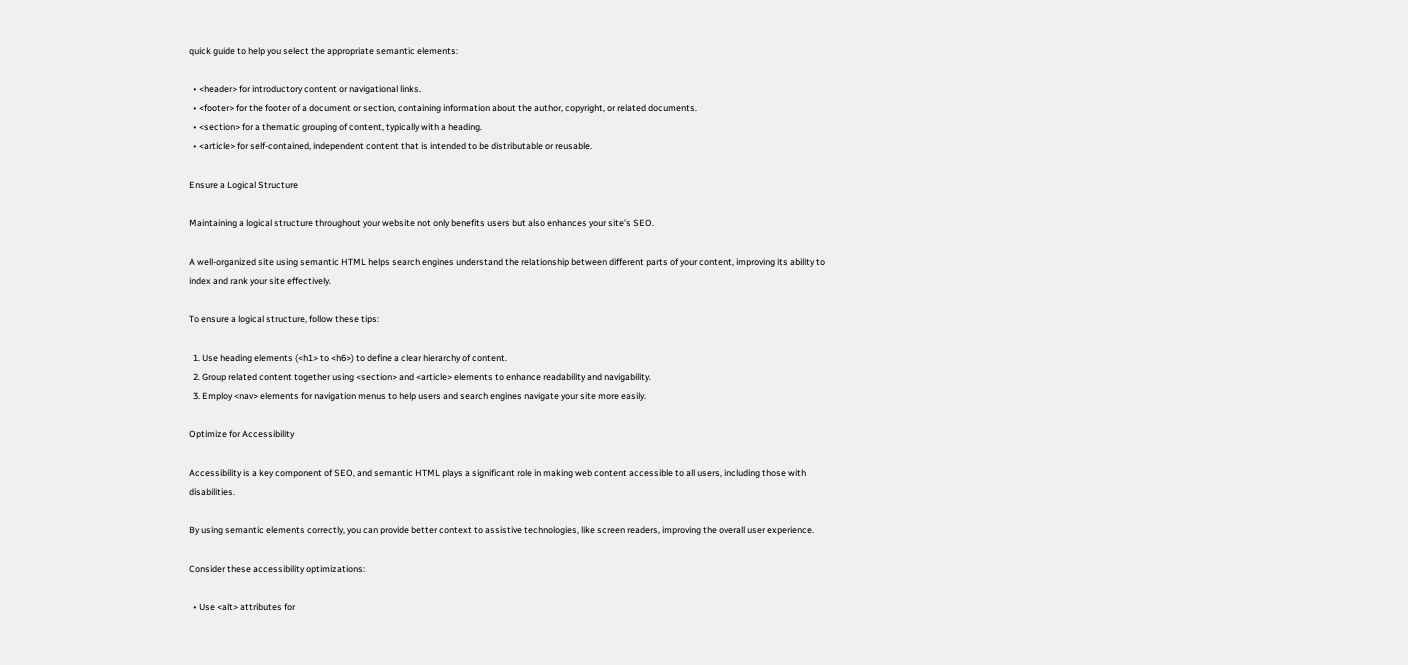quick guide to help you select the appropriate semantic elements:

  • <header> for introductory content or navigational links.
  • <footer> for the footer of a document or section, containing information about the author, copyright, or related documents.
  • <section> for a thematic grouping of content, typically with a heading.
  • <article> for self-contained, independent content that is intended to be distributable or reusable.

Ensure a Logical Structure

Maintaining a logical structure throughout your website not only benefits users but also enhances your site’s SEO.

A well-organized site using semantic HTML helps search engines understand the relationship between different parts of your content, improving its ability to index and rank your site effectively.

To ensure a logical structure, follow these tips:

  1. Use heading elements (<h1> to <h6>) to define a clear hierarchy of content.
  2. Group related content together using <section> and <article> elements to enhance readability and navigability.
  3. Employ <nav> elements for navigation menus to help users and search engines navigate your site more easily.

Optimize for Accessibility

Accessibility is a key component of SEO, and semantic HTML plays a significant role in making web content accessible to all users, including those with disabilities.

By using semantic elements correctly, you can provide better context to assistive technologies, like screen readers, improving the overall user experience.

Consider these accessibility optimizations:

  • Use <alt> attributes for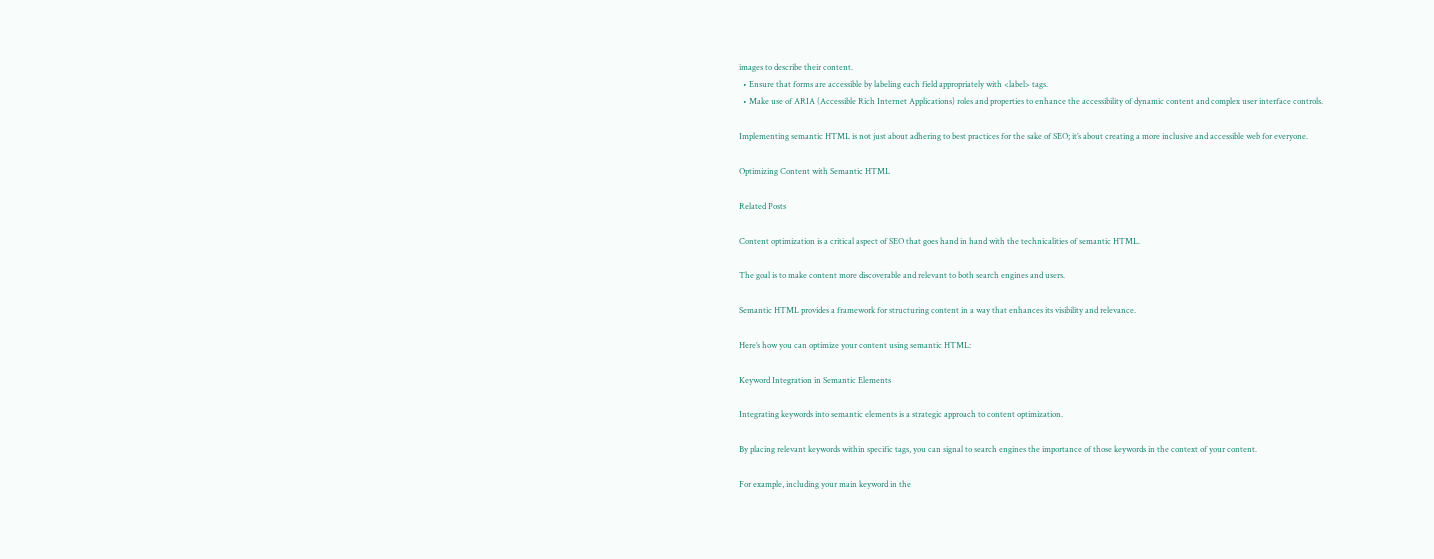images to describe their content.
  • Ensure that forms are accessible by labeling each field appropriately with <label> tags.
  • Make use of ARIA (Accessible Rich Internet Applications) roles and properties to enhance the accessibility of dynamic content and complex user interface controls.

Implementing semantic HTML is not just about adhering to best practices for the sake of SEO; it’s about creating a more inclusive and accessible web for everyone.

Optimizing Content with Semantic HTML

Related Posts

Content optimization is a critical aspect of SEO that goes hand in hand with the technicalities of semantic HTML.

The goal is to make content more discoverable and relevant to both search engines and users.

Semantic HTML provides a framework for structuring content in a way that enhances its visibility and relevance.

Here’s how you can optimize your content using semantic HTML:

Keyword Integration in Semantic Elements

Integrating keywords into semantic elements is a strategic approach to content optimization.

By placing relevant keywords within specific tags, you can signal to search engines the importance of those keywords in the context of your content.

For example, including your main keyword in the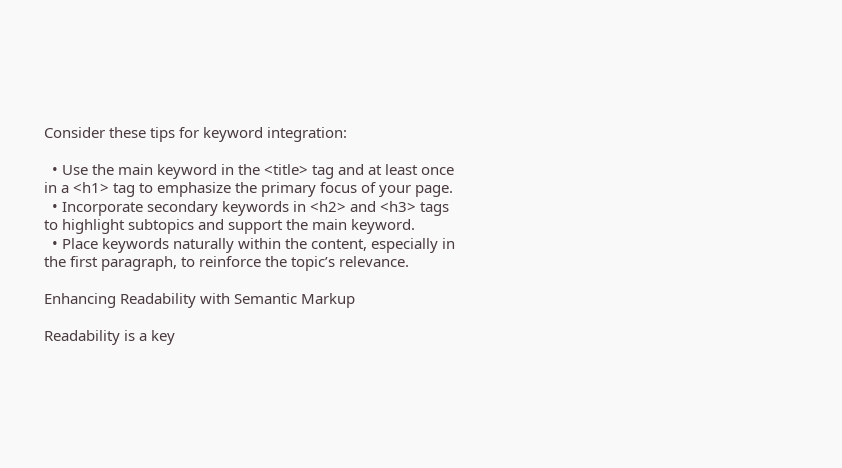Consider these tips for keyword integration:

  • Use the main keyword in the <title> tag and at least once in a <h1> tag to emphasize the primary focus of your page.
  • Incorporate secondary keywords in <h2> and <h3> tags to highlight subtopics and support the main keyword.
  • Place keywords naturally within the content, especially in the first paragraph, to reinforce the topic’s relevance.

Enhancing Readability with Semantic Markup

Readability is a key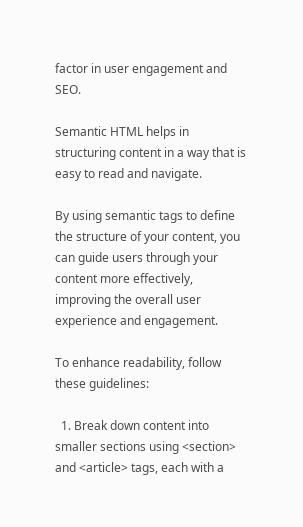factor in user engagement and SEO.

Semantic HTML helps in structuring content in a way that is easy to read and navigate.

By using semantic tags to define the structure of your content, you can guide users through your content more effectively, improving the overall user experience and engagement.

To enhance readability, follow these guidelines:

  1. Break down content into smaller sections using <section> and <article> tags, each with a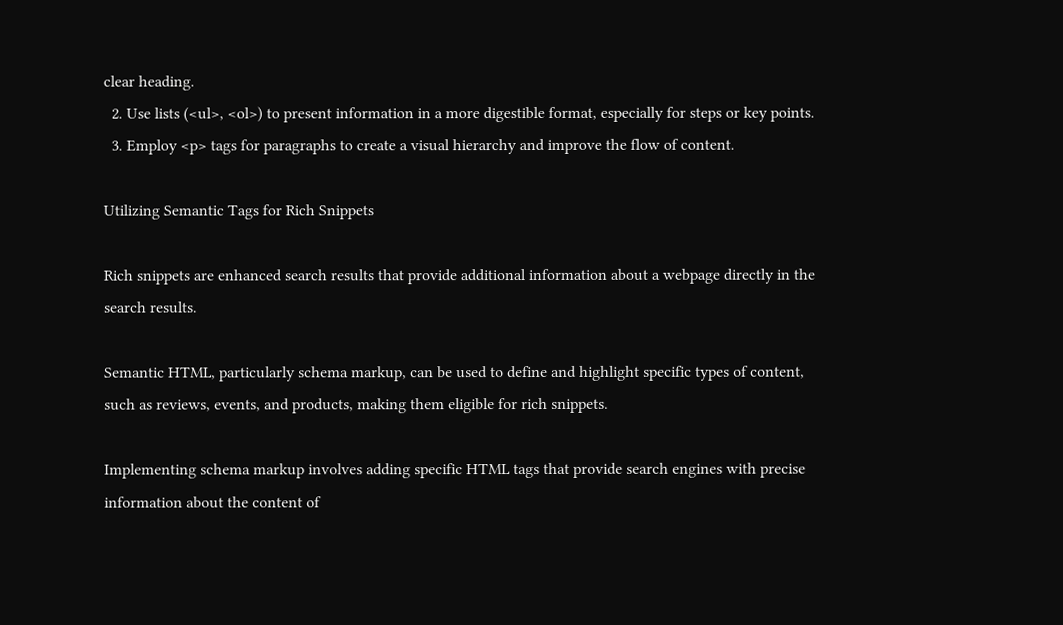clear heading.
  2. Use lists (<ul>, <ol>) to present information in a more digestible format, especially for steps or key points.
  3. Employ <p> tags for paragraphs to create a visual hierarchy and improve the flow of content.

Utilizing Semantic Tags for Rich Snippets

Rich snippets are enhanced search results that provide additional information about a webpage directly in the search results.

Semantic HTML, particularly schema markup, can be used to define and highlight specific types of content, such as reviews, events, and products, making them eligible for rich snippets.

Implementing schema markup involves adding specific HTML tags that provide search engines with precise information about the content of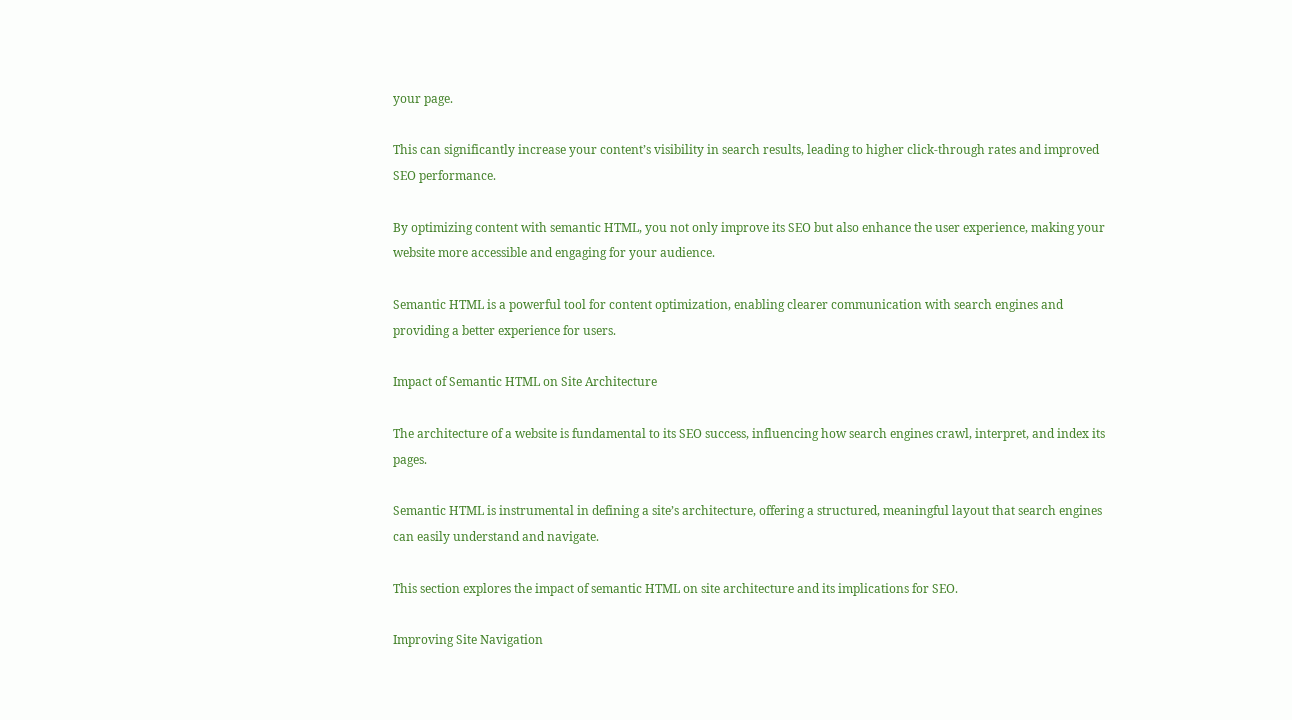your page.

This can significantly increase your content’s visibility in search results, leading to higher click-through rates and improved SEO performance.

By optimizing content with semantic HTML, you not only improve its SEO but also enhance the user experience, making your website more accessible and engaging for your audience.

Semantic HTML is a powerful tool for content optimization, enabling clearer communication with search engines and providing a better experience for users.

Impact of Semantic HTML on Site Architecture

The architecture of a website is fundamental to its SEO success, influencing how search engines crawl, interpret, and index its pages.

Semantic HTML is instrumental in defining a site’s architecture, offering a structured, meaningful layout that search engines can easily understand and navigate.

This section explores the impact of semantic HTML on site architecture and its implications for SEO.

Improving Site Navigation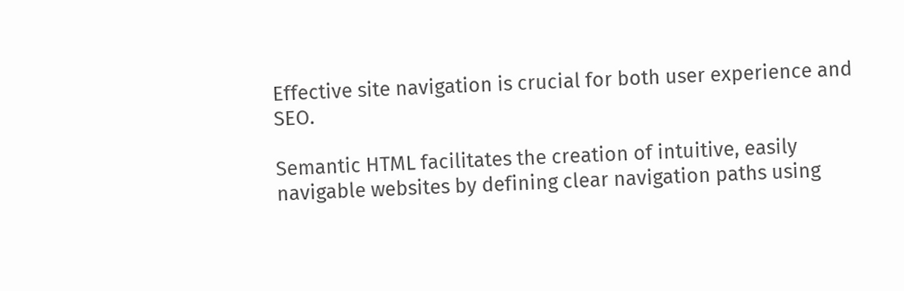Effective site navigation is crucial for both user experience and SEO.

Semantic HTML facilitates the creation of intuitive, easily navigable websites by defining clear navigation paths using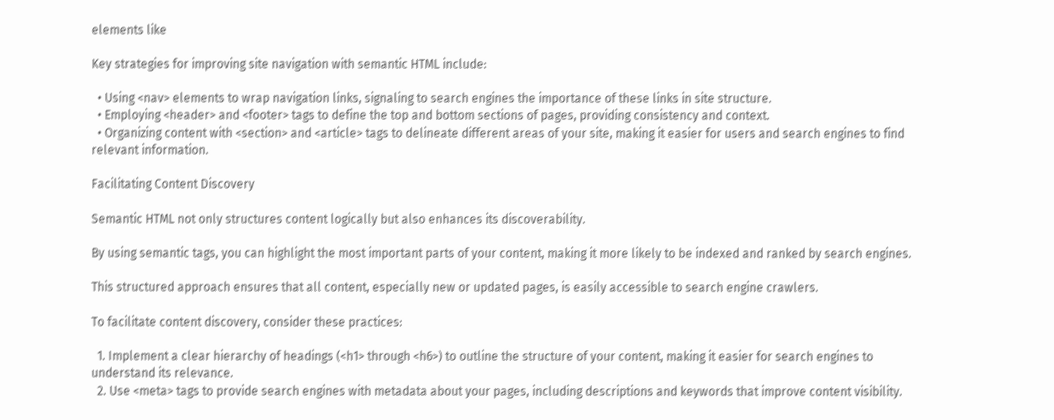elements like

Key strategies for improving site navigation with semantic HTML include:

  • Using <nav> elements to wrap navigation links, signaling to search engines the importance of these links in site structure.
  • Employing <header> and <footer> tags to define the top and bottom sections of pages, providing consistency and context.
  • Organizing content with <section> and <article> tags to delineate different areas of your site, making it easier for users and search engines to find relevant information.

Facilitating Content Discovery

Semantic HTML not only structures content logically but also enhances its discoverability.

By using semantic tags, you can highlight the most important parts of your content, making it more likely to be indexed and ranked by search engines.

This structured approach ensures that all content, especially new or updated pages, is easily accessible to search engine crawlers.

To facilitate content discovery, consider these practices:

  1. Implement a clear hierarchy of headings (<h1> through <h6>) to outline the structure of your content, making it easier for search engines to understand its relevance.
  2. Use <meta> tags to provide search engines with metadata about your pages, including descriptions and keywords that improve content visibility.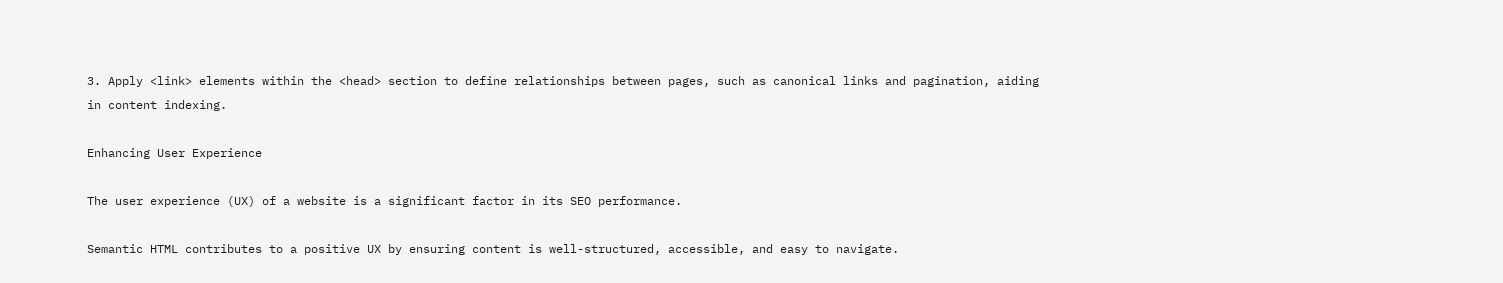3. Apply <link> elements within the <head> section to define relationships between pages, such as canonical links and pagination, aiding in content indexing.

Enhancing User Experience

The user experience (UX) of a website is a significant factor in its SEO performance.

Semantic HTML contributes to a positive UX by ensuring content is well-structured, accessible, and easy to navigate.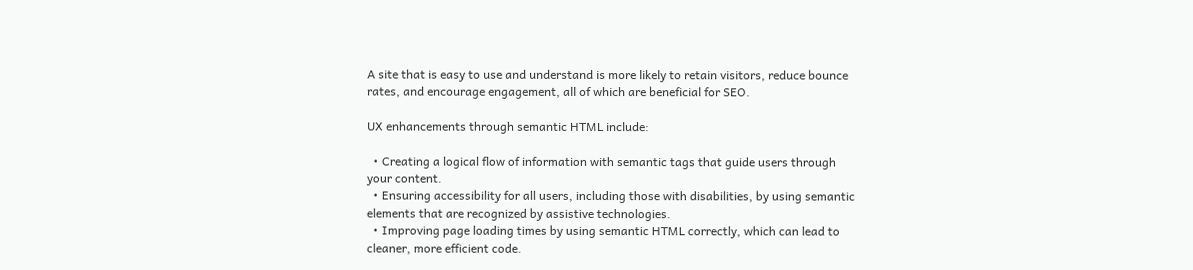A site that is easy to use and understand is more likely to retain visitors, reduce bounce rates, and encourage engagement, all of which are beneficial for SEO.

UX enhancements through semantic HTML include:

  • Creating a logical flow of information with semantic tags that guide users through your content.
  • Ensuring accessibility for all users, including those with disabilities, by using semantic elements that are recognized by assistive technologies.
  • Improving page loading times by using semantic HTML correctly, which can lead to cleaner, more efficient code.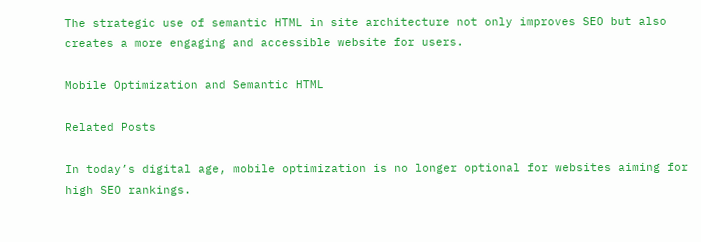The strategic use of semantic HTML in site architecture not only improves SEO but also creates a more engaging and accessible website for users.

Mobile Optimization and Semantic HTML

Related Posts

In today’s digital age, mobile optimization is no longer optional for websites aiming for high SEO rankings.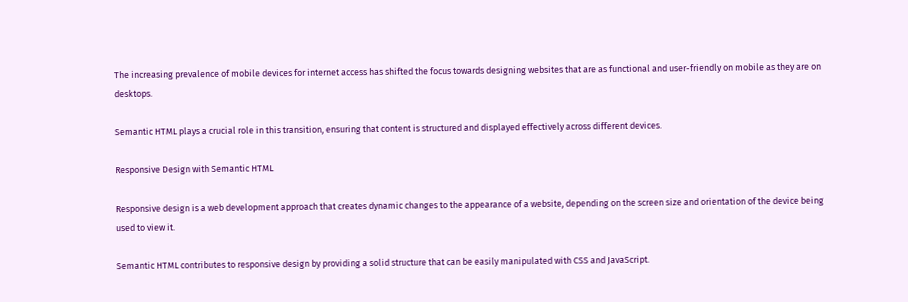The increasing prevalence of mobile devices for internet access has shifted the focus towards designing websites that are as functional and user-friendly on mobile as they are on desktops.

Semantic HTML plays a crucial role in this transition, ensuring that content is structured and displayed effectively across different devices.

Responsive Design with Semantic HTML

Responsive design is a web development approach that creates dynamic changes to the appearance of a website, depending on the screen size and orientation of the device being used to view it.

Semantic HTML contributes to responsive design by providing a solid structure that can be easily manipulated with CSS and JavaScript.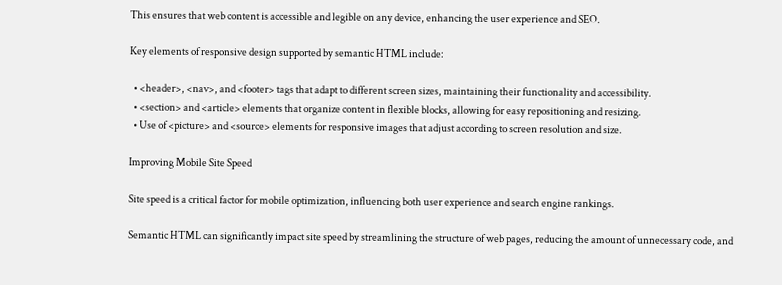This ensures that web content is accessible and legible on any device, enhancing the user experience and SEO.

Key elements of responsive design supported by semantic HTML include:

  • <header>, <nav>, and <footer> tags that adapt to different screen sizes, maintaining their functionality and accessibility.
  • <section> and <article> elements that organize content in flexible blocks, allowing for easy repositioning and resizing.
  • Use of <picture> and <source> elements for responsive images that adjust according to screen resolution and size.

Improving Mobile Site Speed

Site speed is a critical factor for mobile optimization, influencing both user experience and search engine rankings.

Semantic HTML can significantly impact site speed by streamlining the structure of web pages, reducing the amount of unnecessary code, and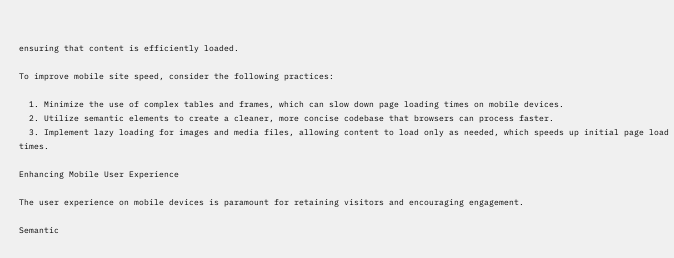ensuring that content is efficiently loaded.

To improve mobile site speed, consider the following practices:

  1. Minimize the use of complex tables and frames, which can slow down page loading times on mobile devices.
  2. Utilize semantic elements to create a cleaner, more concise codebase that browsers can process faster.
  3. Implement lazy loading for images and media files, allowing content to load only as needed, which speeds up initial page load times.

Enhancing Mobile User Experience

The user experience on mobile devices is paramount for retaining visitors and encouraging engagement.

Semantic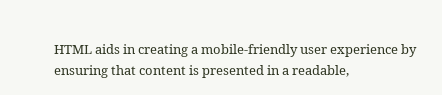HTML aids in creating a mobile-friendly user experience by ensuring that content is presented in a readable,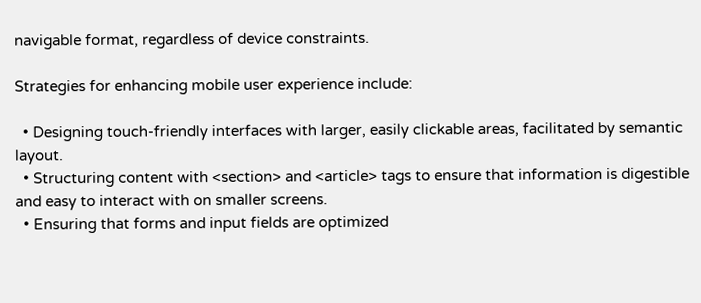navigable format, regardless of device constraints.

Strategies for enhancing mobile user experience include:

  • Designing touch-friendly interfaces with larger, easily clickable areas, facilitated by semantic layout.
  • Structuring content with <section> and <article> tags to ensure that information is digestible and easy to interact with on smaller screens.
  • Ensuring that forms and input fields are optimized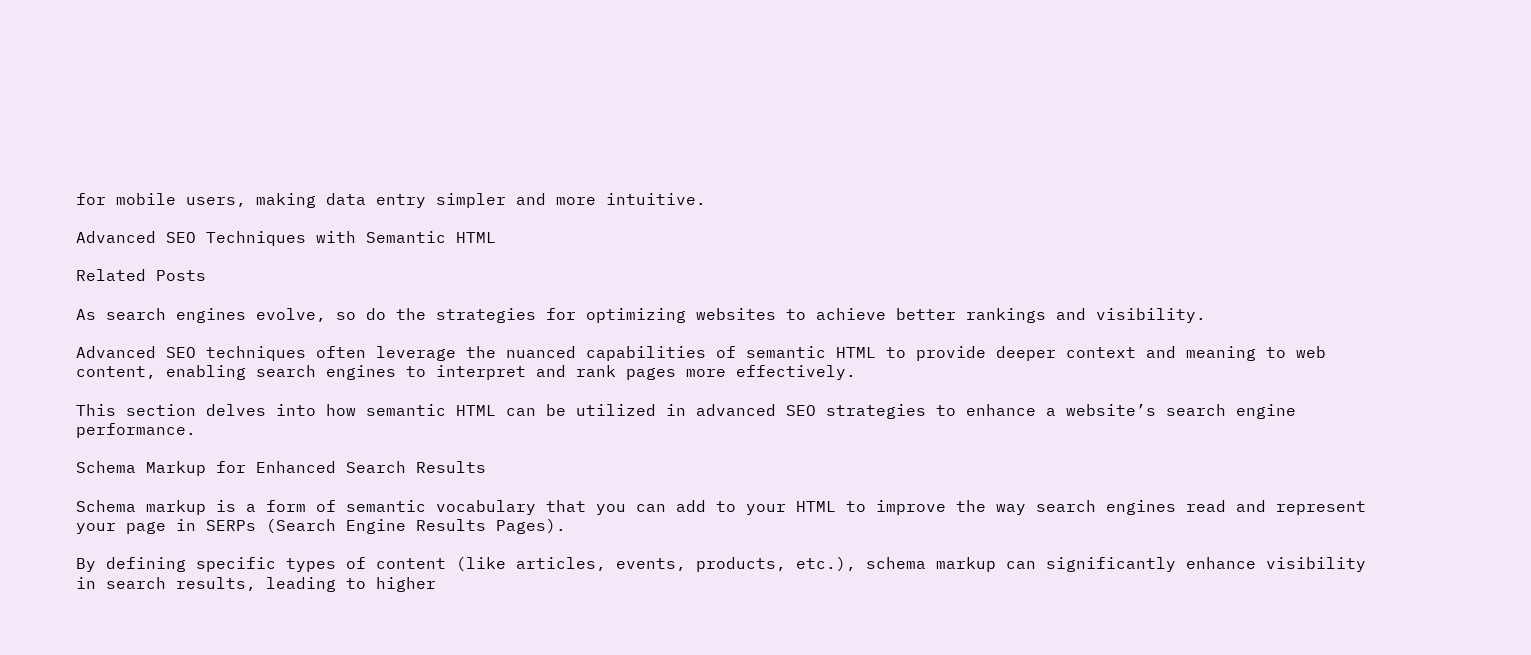for mobile users, making data entry simpler and more intuitive.

Advanced SEO Techniques with Semantic HTML

Related Posts

As search engines evolve, so do the strategies for optimizing websites to achieve better rankings and visibility.

Advanced SEO techniques often leverage the nuanced capabilities of semantic HTML to provide deeper context and meaning to web content, enabling search engines to interpret and rank pages more effectively.

This section delves into how semantic HTML can be utilized in advanced SEO strategies to enhance a website’s search engine performance.

Schema Markup for Enhanced Search Results

Schema markup is a form of semantic vocabulary that you can add to your HTML to improve the way search engines read and represent your page in SERPs (Search Engine Results Pages).

By defining specific types of content (like articles, events, products, etc.), schema markup can significantly enhance visibility in search results, leading to higher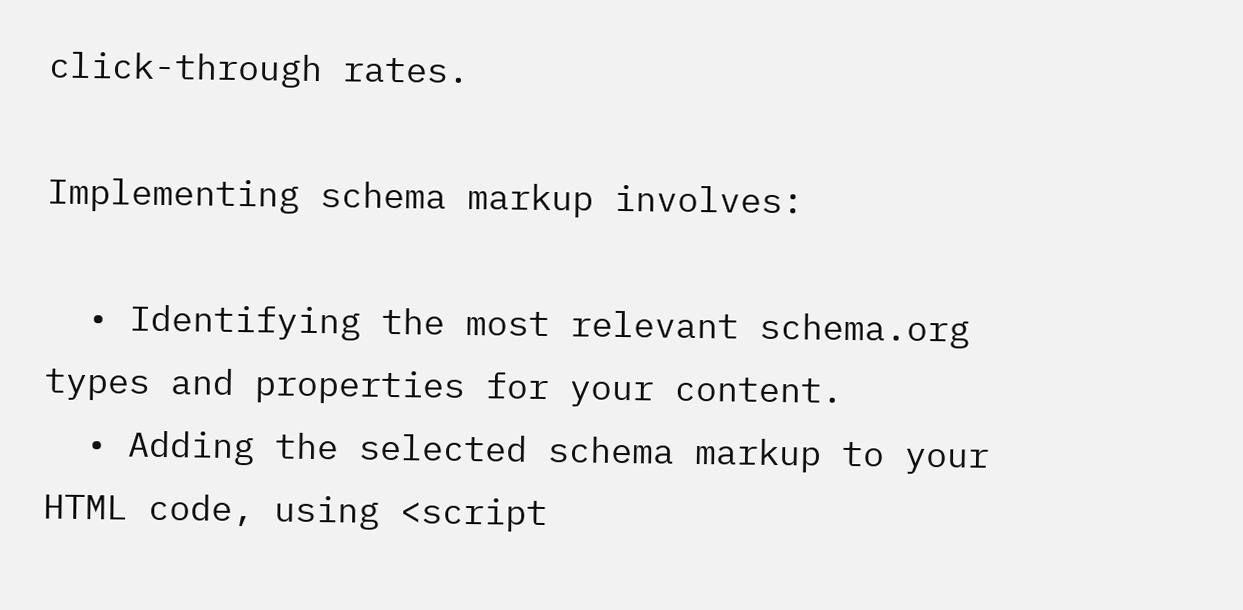click-through rates.

Implementing schema markup involves:

  • Identifying the most relevant schema.org types and properties for your content.
  • Adding the selected schema markup to your HTML code, using <script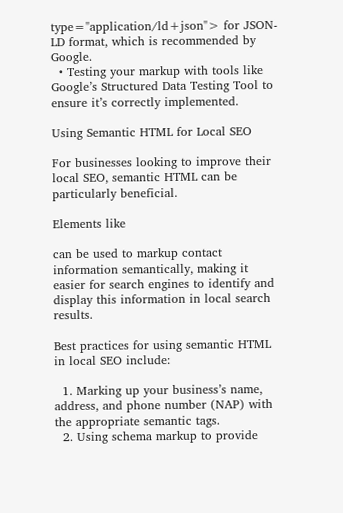type="application/ld+json"> for JSON-LD format, which is recommended by Google.
  • Testing your markup with tools like Google’s Structured Data Testing Tool to ensure it’s correctly implemented.

Using Semantic HTML for Local SEO

For businesses looking to improve their local SEO, semantic HTML can be particularly beneficial.

Elements like

can be used to markup contact information semantically, making it easier for search engines to identify and display this information in local search results.

Best practices for using semantic HTML in local SEO include:

  1. Marking up your business’s name, address, and phone number (NAP) with the appropriate semantic tags.
  2. Using schema markup to provide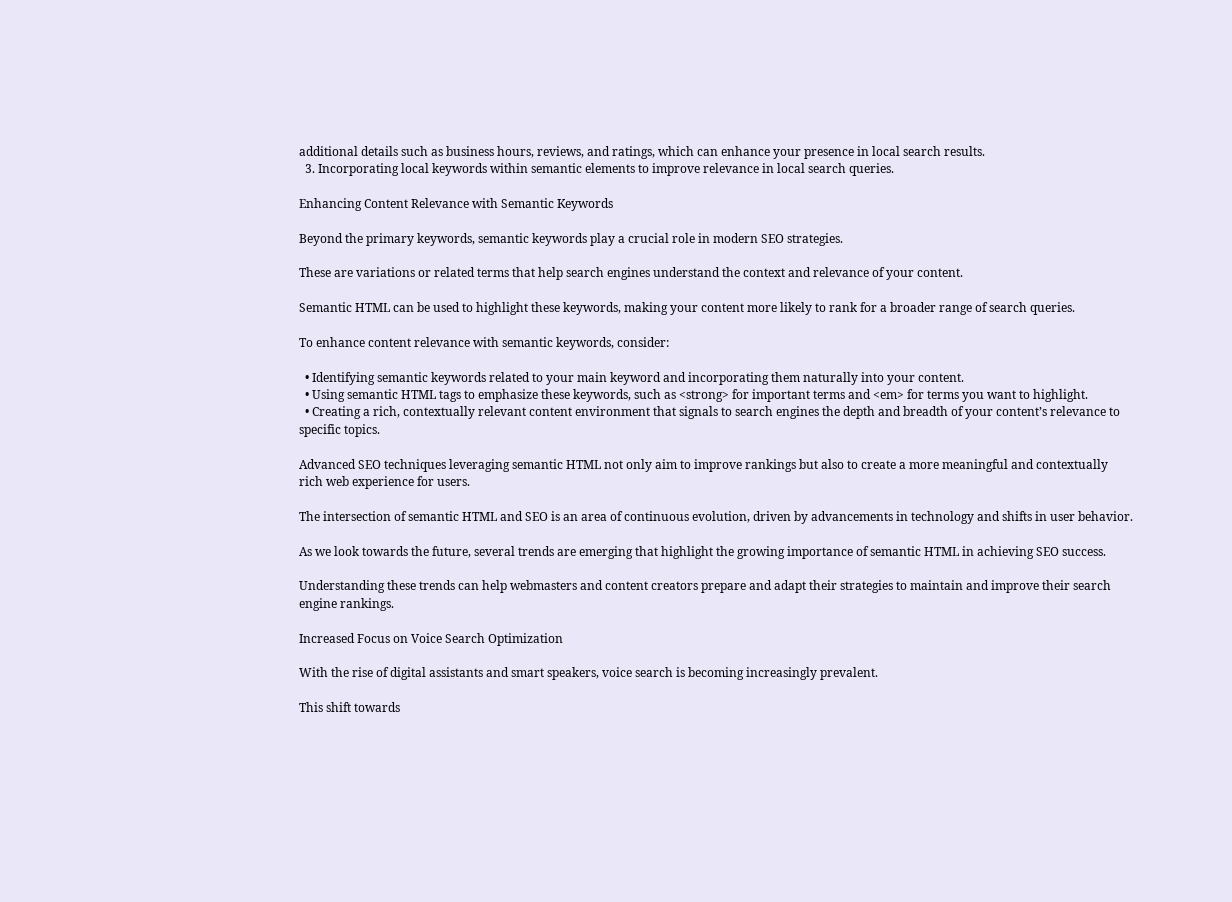additional details such as business hours, reviews, and ratings, which can enhance your presence in local search results.
  3. Incorporating local keywords within semantic elements to improve relevance in local search queries.

Enhancing Content Relevance with Semantic Keywords

Beyond the primary keywords, semantic keywords play a crucial role in modern SEO strategies.

These are variations or related terms that help search engines understand the context and relevance of your content.

Semantic HTML can be used to highlight these keywords, making your content more likely to rank for a broader range of search queries.

To enhance content relevance with semantic keywords, consider:

  • Identifying semantic keywords related to your main keyword and incorporating them naturally into your content.
  • Using semantic HTML tags to emphasize these keywords, such as <strong> for important terms and <em> for terms you want to highlight.
  • Creating a rich, contextually relevant content environment that signals to search engines the depth and breadth of your content’s relevance to specific topics.

Advanced SEO techniques leveraging semantic HTML not only aim to improve rankings but also to create a more meaningful and contextually rich web experience for users.

The intersection of semantic HTML and SEO is an area of continuous evolution, driven by advancements in technology and shifts in user behavior.

As we look towards the future, several trends are emerging that highlight the growing importance of semantic HTML in achieving SEO success.

Understanding these trends can help webmasters and content creators prepare and adapt their strategies to maintain and improve their search engine rankings.

Increased Focus on Voice Search Optimization

With the rise of digital assistants and smart speakers, voice search is becoming increasingly prevalent.

This shift towards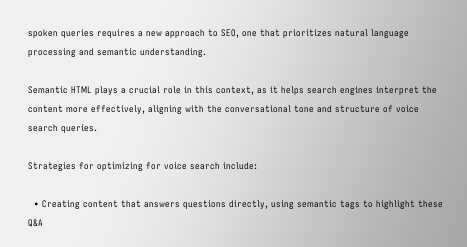spoken queries requires a new approach to SEO, one that prioritizes natural language processing and semantic understanding.

Semantic HTML plays a crucial role in this context, as it helps search engines interpret the content more effectively, aligning with the conversational tone and structure of voice search queries.

Strategies for optimizing for voice search include:

  • Creating content that answers questions directly, using semantic tags to highlight these Q&A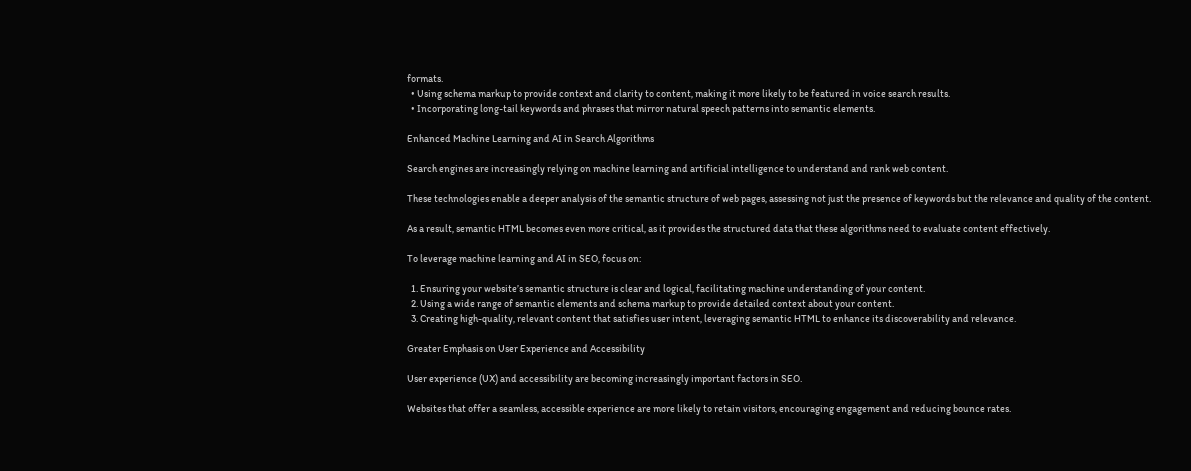formats.
  • Using schema markup to provide context and clarity to content, making it more likely to be featured in voice search results.
  • Incorporating long-tail keywords and phrases that mirror natural speech patterns into semantic elements.

Enhanced Machine Learning and AI in Search Algorithms

Search engines are increasingly relying on machine learning and artificial intelligence to understand and rank web content.

These technologies enable a deeper analysis of the semantic structure of web pages, assessing not just the presence of keywords but the relevance and quality of the content.

As a result, semantic HTML becomes even more critical, as it provides the structured data that these algorithms need to evaluate content effectively.

To leverage machine learning and AI in SEO, focus on:

  1. Ensuring your website’s semantic structure is clear and logical, facilitating machine understanding of your content.
  2. Using a wide range of semantic elements and schema markup to provide detailed context about your content.
  3. Creating high-quality, relevant content that satisfies user intent, leveraging semantic HTML to enhance its discoverability and relevance.

Greater Emphasis on User Experience and Accessibility

User experience (UX) and accessibility are becoming increasingly important factors in SEO.

Websites that offer a seamless, accessible experience are more likely to retain visitors, encouraging engagement and reducing bounce rates.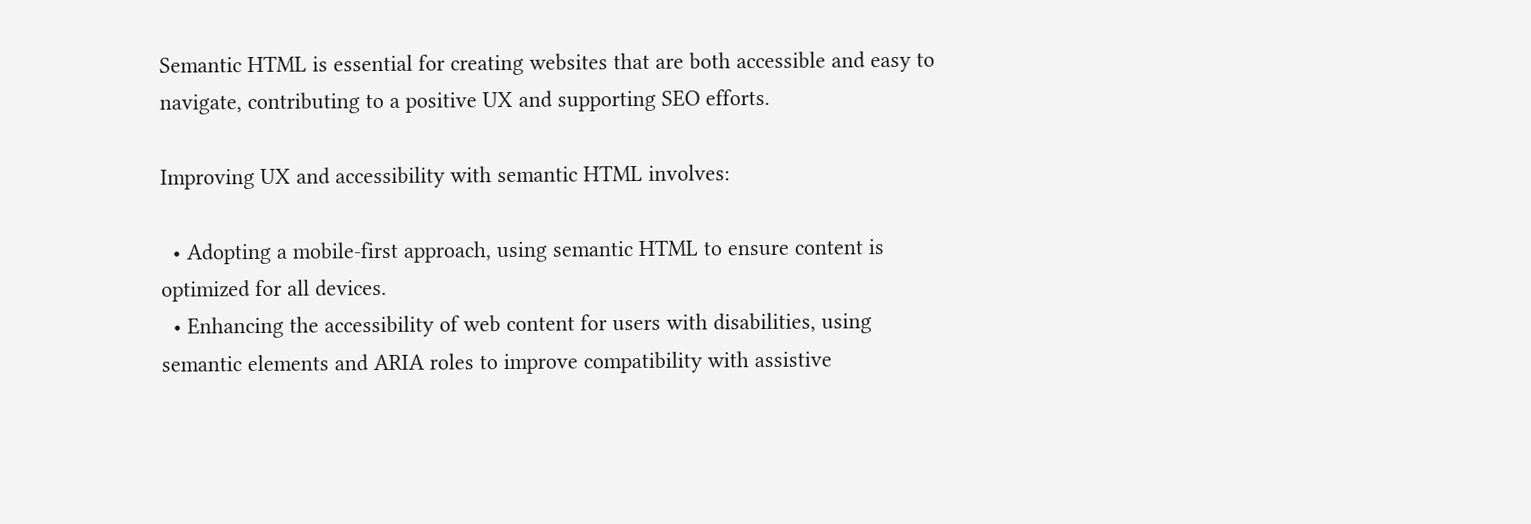Semantic HTML is essential for creating websites that are both accessible and easy to navigate, contributing to a positive UX and supporting SEO efforts.

Improving UX and accessibility with semantic HTML involves:

  • Adopting a mobile-first approach, using semantic HTML to ensure content is optimized for all devices.
  • Enhancing the accessibility of web content for users with disabilities, using semantic elements and ARIA roles to improve compatibility with assistive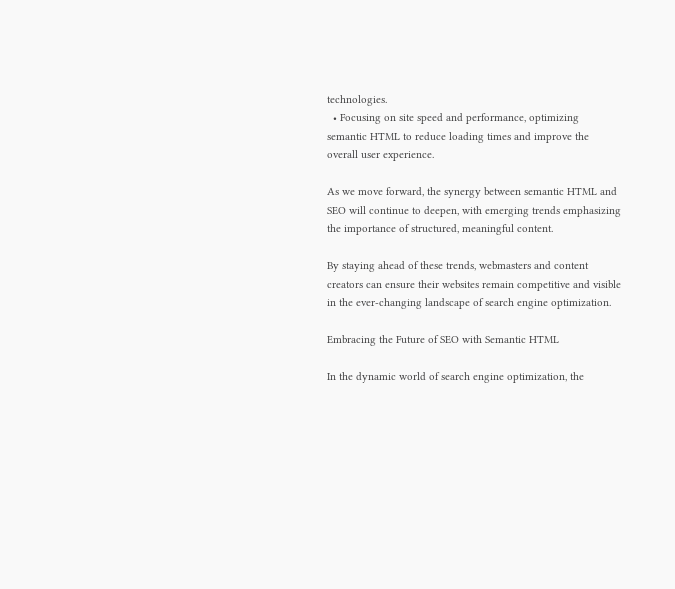technologies.
  • Focusing on site speed and performance, optimizing semantic HTML to reduce loading times and improve the overall user experience.

As we move forward, the synergy between semantic HTML and SEO will continue to deepen, with emerging trends emphasizing the importance of structured, meaningful content.

By staying ahead of these trends, webmasters and content creators can ensure their websites remain competitive and visible in the ever-changing landscape of search engine optimization.

Embracing the Future of SEO with Semantic HTML

In the dynamic world of search engine optimization, the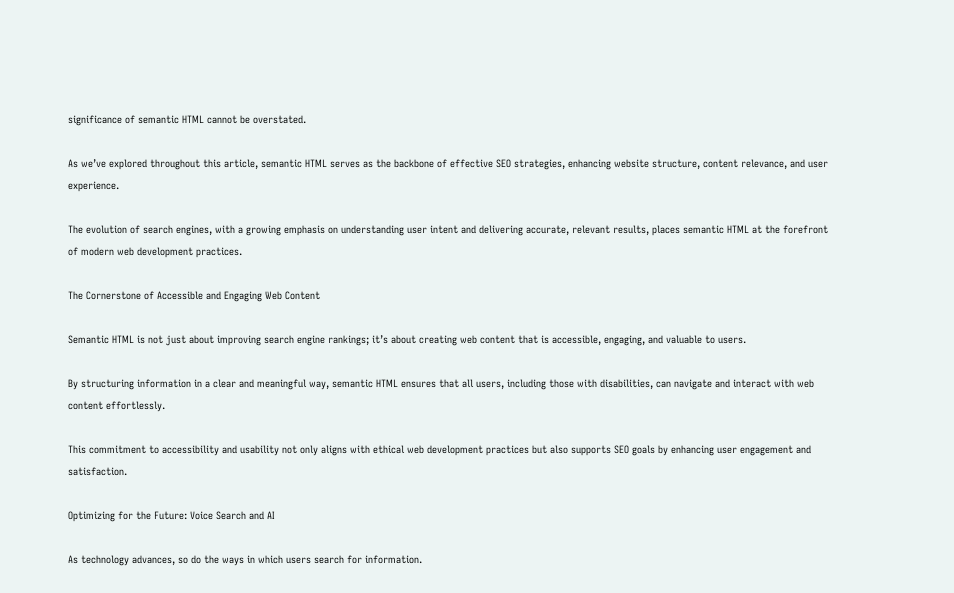significance of semantic HTML cannot be overstated.

As we’ve explored throughout this article, semantic HTML serves as the backbone of effective SEO strategies, enhancing website structure, content relevance, and user experience.

The evolution of search engines, with a growing emphasis on understanding user intent and delivering accurate, relevant results, places semantic HTML at the forefront of modern web development practices.

The Cornerstone of Accessible and Engaging Web Content

Semantic HTML is not just about improving search engine rankings; it’s about creating web content that is accessible, engaging, and valuable to users.

By structuring information in a clear and meaningful way, semantic HTML ensures that all users, including those with disabilities, can navigate and interact with web content effortlessly.

This commitment to accessibility and usability not only aligns with ethical web development practices but also supports SEO goals by enhancing user engagement and satisfaction.

Optimizing for the Future: Voice Search and AI

As technology advances, so do the ways in which users search for information.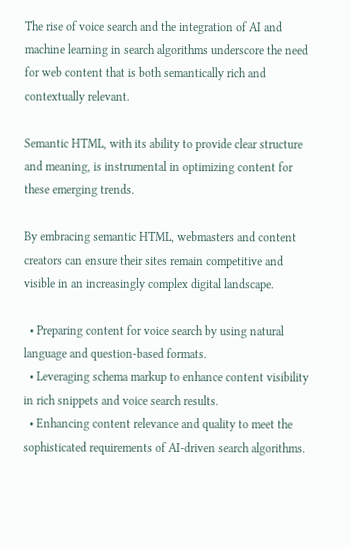The rise of voice search and the integration of AI and machine learning in search algorithms underscore the need for web content that is both semantically rich and contextually relevant.

Semantic HTML, with its ability to provide clear structure and meaning, is instrumental in optimizing content for these emerging trends.

By embracing semantic HTML, webmasters and content creators can ensure their sites remain competitive and visible in an increasingly complex digital landscape.

  • Preparing content for voice search by using natural language and question-based formats.
  • Leveraging schema markup to enhance content visibility in rich snippets and voice search results.
  • Enhancing content relevance and quality to meet the sophisticated requirements of AI-driven search algorithms.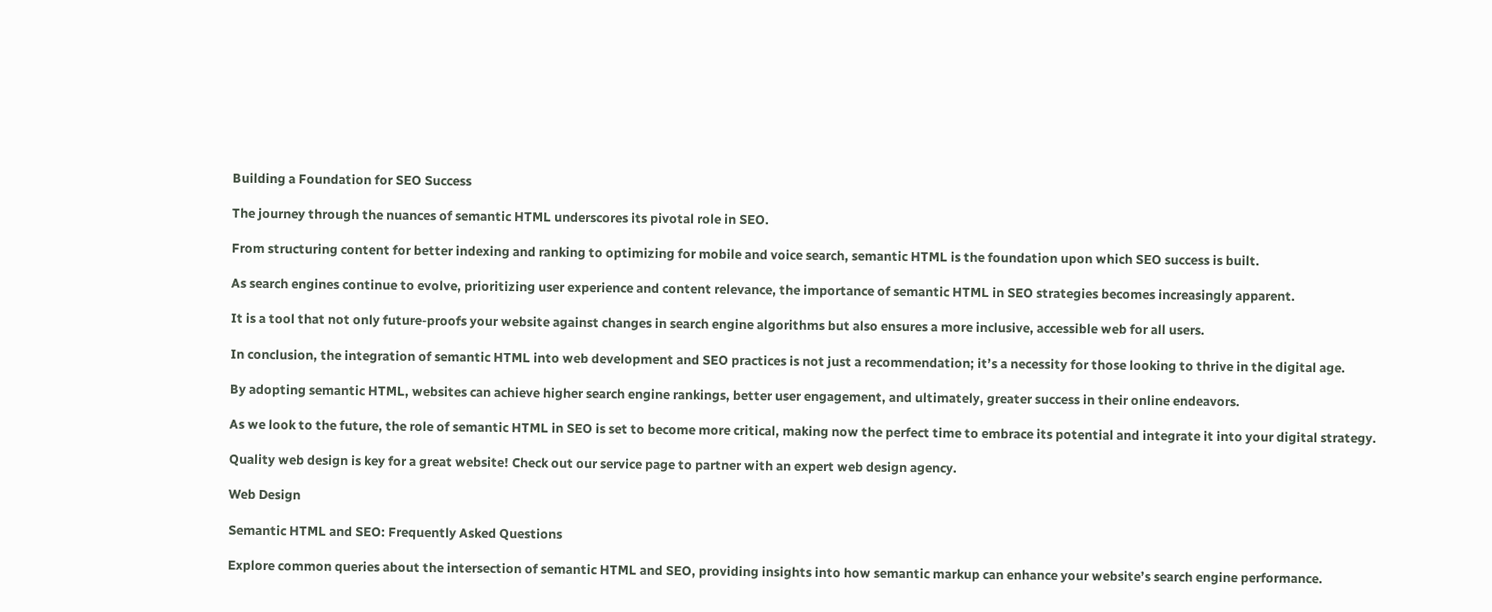Building a Foundation for SEO Success

The journey through the nuances of semantic HTML underscores its pivotal role in SEO.

From structuring content for better indexing and ranking to optimizing for mobile and voice search, semantic HTML is the foundation upon which SEO success is built.

As search engines continue to evolve, prioritizing user experience and content relevance, the importance of semantic HTML in SEO strategies becomes increasingly apparent.

It is a tool that not only future-proofs your website against changes in search engine algorithms but also ensures a more inclusive, accessible web for all users.

In conclusion, the integration of semantic HTML into web development and SEO practices is not just a recommendation; it’s a necessity for those looking to thrive in the digital age.

By adopting semantic HTML, websites can achieve higher search engine rankings, better user engagement, and ultimately, greater success in their online endeavors.

As we look to the future, the role of semantic HTML in SEO is set to become more critical, making now the perfect time to embrace its potential and integrate it into your digital strategy.

Quality web design is key for a great website! Check out our service page to partner with an expert web design agency.

Web Design

Semantic HTML and SEO: Frequently Asked Questions

Explore common queries about the intersection of semantic HTML and SEO, providing insights into how semantic markup can enhance your website’s search engine performance.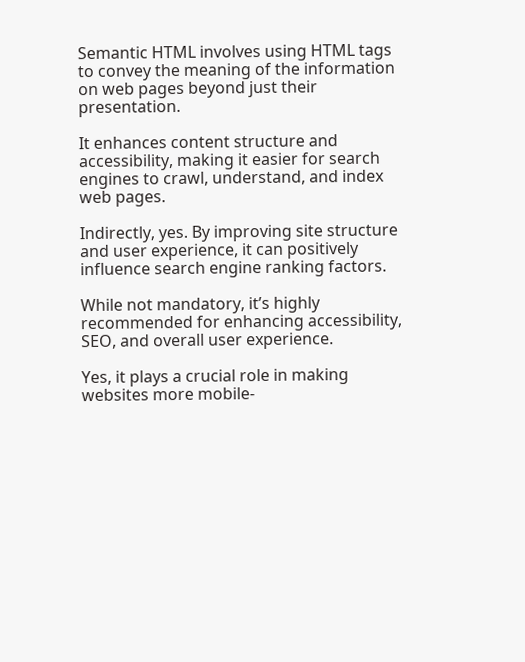Semantic HTML involves using HTML tags to convey the meaning of the information on web pages beyond just their presentation.

It enhances content structure and accessibility, making it easier for search engines to crawl, understand, and index web pages.

Indirectly, yes. By improving site structure and user experience, it can positively influence search engine ranking factors.

While not mandatory, it’s highly recommended for enhancing accessibility, SEO, and overall user experience.

Yes, it plays a crucial role in making websites more mobile-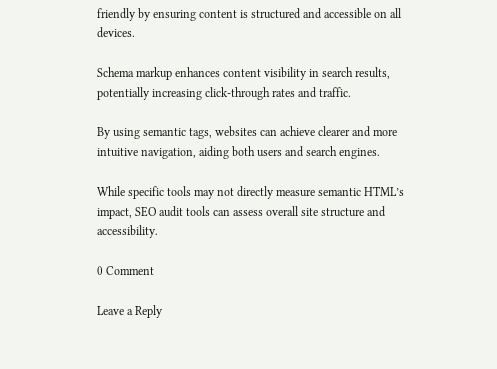friendly by ensuring content is structured and accessible on all devices.

Schema markup enhances content visibility in search results, potentially increasing click-through rates and traffic.

By using semantic tags, websites can achieve clearer and more intuitive navigation, aiding both users and search engines.

While specific tools may not directly measure semantic HTML’s impact, SEO audit tools can assess overall site structure and accessibility.

0 Comment

Leave a Reply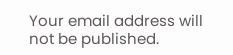Your email address will not be published.